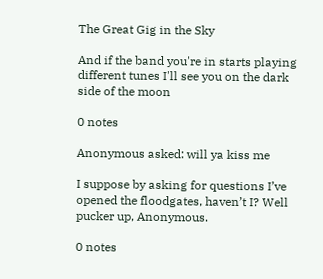The Great Gig in the Sky

And if the band you're in starts playing different tunes I'll see you on the dark side of the moon

0 notes

Anonymous asked: will ya kiss me

I suppose by asking for questions I’ve opened the floodgates, haven’t I? Well pucker up, Anonymous.

0 notes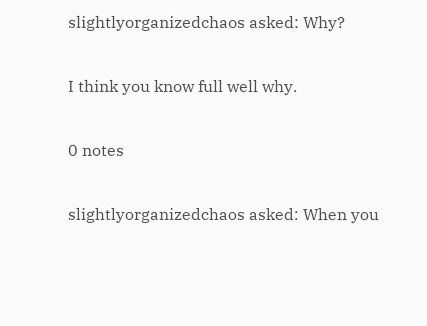slightlyorganizedchaos asked: Why?

I think you know full well why.

0 notes

slightlyorganizedchaos asked: When you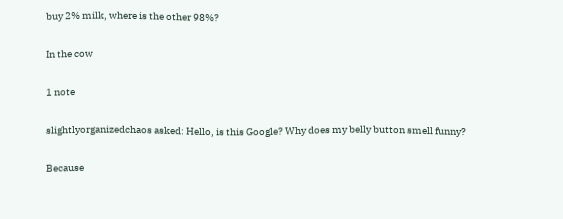buy 2% milk, where is the other 98%?

In the cow

1 note

slightlyorganizedchaos asked: Hello, is this Google? Why does my belly button smell funny?

Because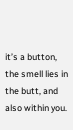it’s a button, the smell lies in the butt, and also within you.